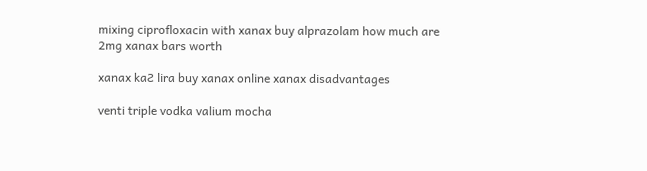mixing ciprofloxacin with xanax buy alprazolam how much are 2mg xanax bars worth

xanax kaƧ lira buy xanax online xanax disadvantages

venti triple vodka valium mocha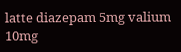latte diazepam 5mg valium 10mg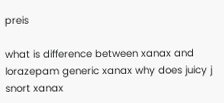preis

what is difference between xanax and lorazepam generic xanax why does juicy j snort xanax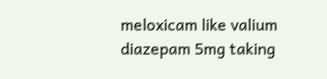meloxicam like valium diazepam 5mg taking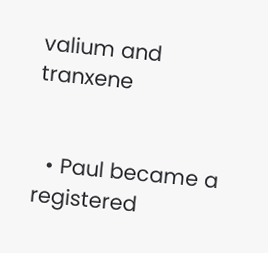valium and tranxene


  • Paul became a registered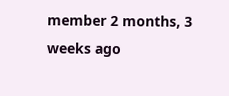member 2 months, 3 weeks ago